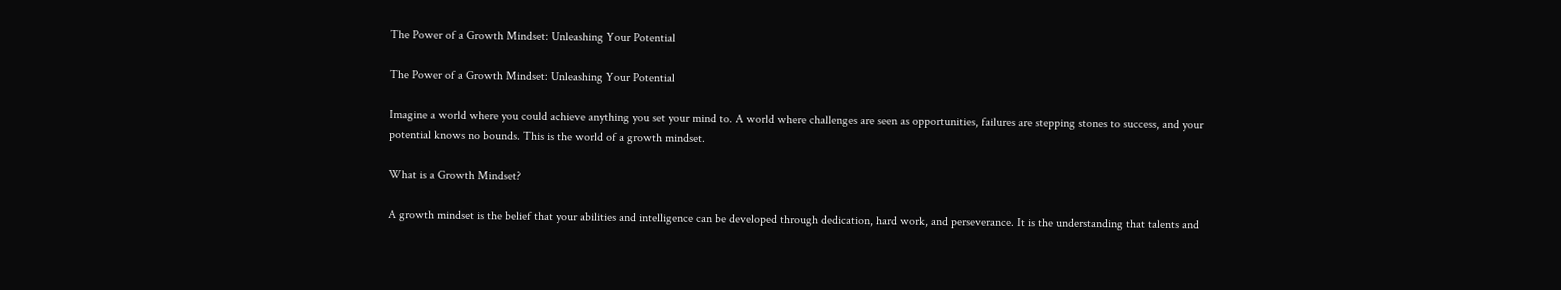The Power of a Growth Mindset: Unleashing Your Potential

The Power of a Growth Mindset: Unleashing Your Potential

Imagine a world where you could achieve anything you set your mind to. A world where challenges are seen as opportunities, failures are stepping stones to success, and your potential knows no bounds. This is the world of a growth mindset.

What is a Growth Mindset?

A growth mindset is the belief that your abilities and intelligence can be developed through dedication, hard work, and perseverance. It is the understanding that talents and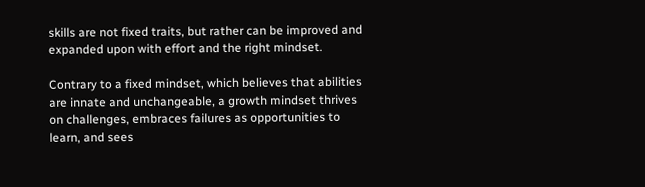skills are not fixed traits, but rather can be improved and expanded upon with effort and the right mindset.

Contrary to a fixed mindset, which believes that abilities are innate and unchangeable, a growth mindset thrives on challenges, embraces failures as opportunities to learn, and sees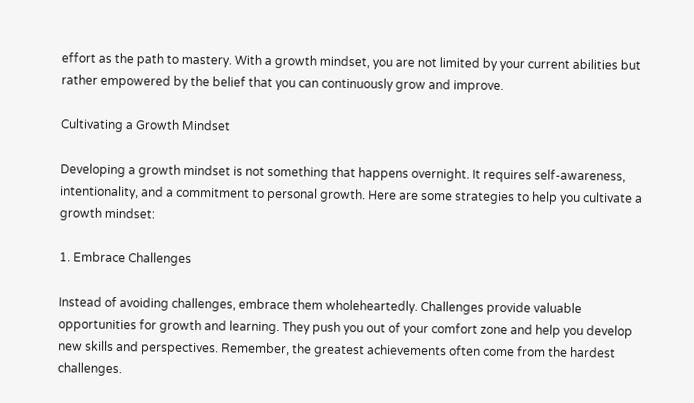effort as the path to mastery. With a growth mindset, you are not limited by your current abilities but rather empowered by the belief that you can continuously grow and improve.

Cultivating a Growth Mindset

Developing a growth mindset is not something that happens overnight. It requires self-awareness, intentionality, and a commitment to personal growth. Here are some strategies to help you cultivate a growth mindset:

1. Embrace Challenges

Instead of avoiding challenges, embrace them wholeheartedly. Challenges provide valuable opportunities for growth and learning. They push you out of your comfort zone and help you develop new skills and perspectives. Remember, the greatest achievements often come from the hardest challenges.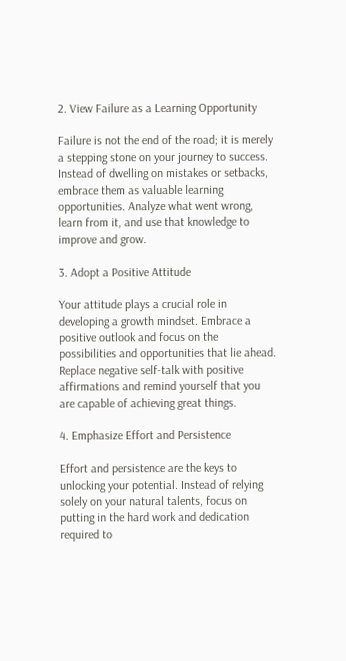2. View Failure as a Learning Opportunity

Failure is not the end of the road; it is merely a stepping stone on your journey to success. Instead of dwelling on mistakes or setbacks, embrace them as valuable learning opportunities. Analyze what went wrong, learn from it, and use that knowledge to improve and grow.

3. Adopt a Positive Attitude

Your attitude plays a crucial role in developing a growth mindset. Embrace a positive outlook and focus on the possibilities and opportunities that lie ahead. Replace negative self-talk with positive affirmations and remind yourself that you are capable of achieving great things.

4. Emphasize Effort and Persistence

Effort and persistence are the keys to unlocking your potential. Instead of relying solely on your natural talents, focus on putting in the hard work and dedication required to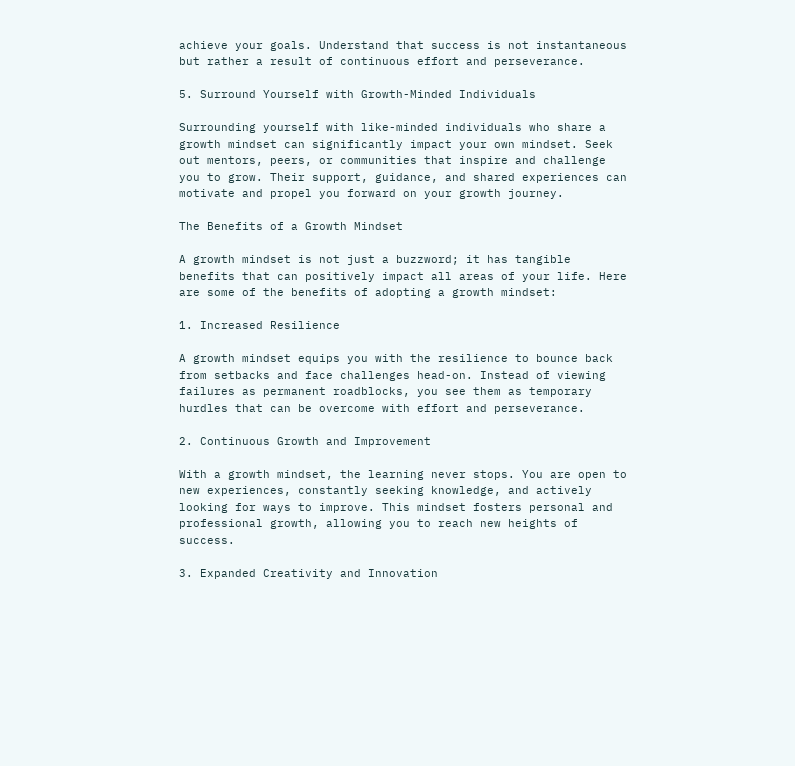achieve your goals. Understand that success is not instantaneous but rather a result of continuous effort and perseverance.

5. Surround Yourself with Growth-Minded Individuals

Surrounding yourself with like-minded individuals who share a growth mindset can significantly impact your own mindset. Seek out mentors, peers, or communities that inspire and challenge you to grow. Their support, guidance, and shared experiences can motivate and propel you forward on your growth journey.

The Benefits of a Growth Mindset

A growth mindset is not just a buzzword; it has tangible benefits that can positively impact all areas of your life. Here are some of the benefits of adopting a growth mindset:

1. Increased Resilience

A growth mindset equips you with the resilience to bounce back from setbacks and face challenges head-on. Instead of viewing failures as permanent roadblocks, you see them as temporary hurdles that can be overcome with effort and perseverance.

2. Continuous Growth and Improvement

With a growth mindset, the learning never stops. You are open to new experiences, constantly seeking knowledge, and actively looking for ways to improve. This mindset fosters personal and professional growth, allowing you to reach new heights of success.

3. Expanded Creativity and Innovation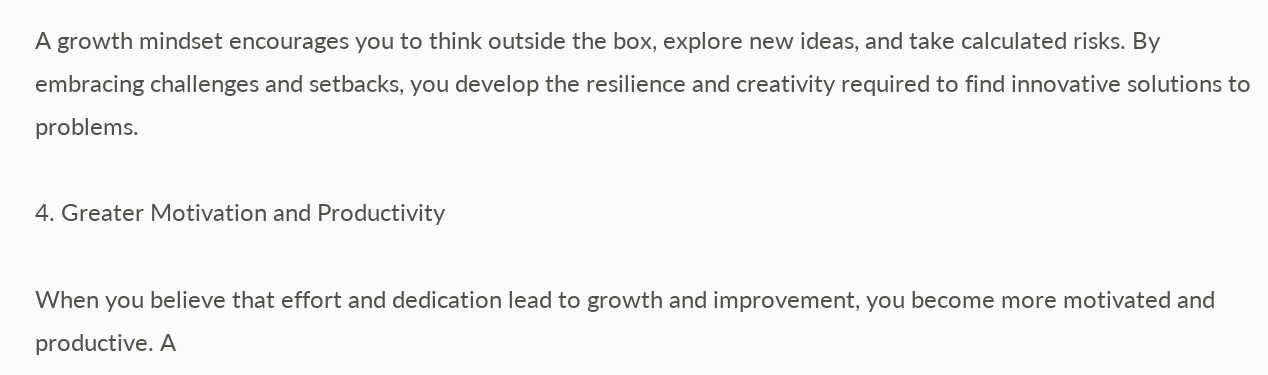A growth mindset encourages you to think outside the box, explore new ideas, and take calculated risks. By embracing challenges and setbacks, you develop the resilience and creativity required to find innovative solutions to problems.

4. Greater Motivation and Productivity

When you believe that effort and dedication lead to growth and improvement, you become more motivated and productive. A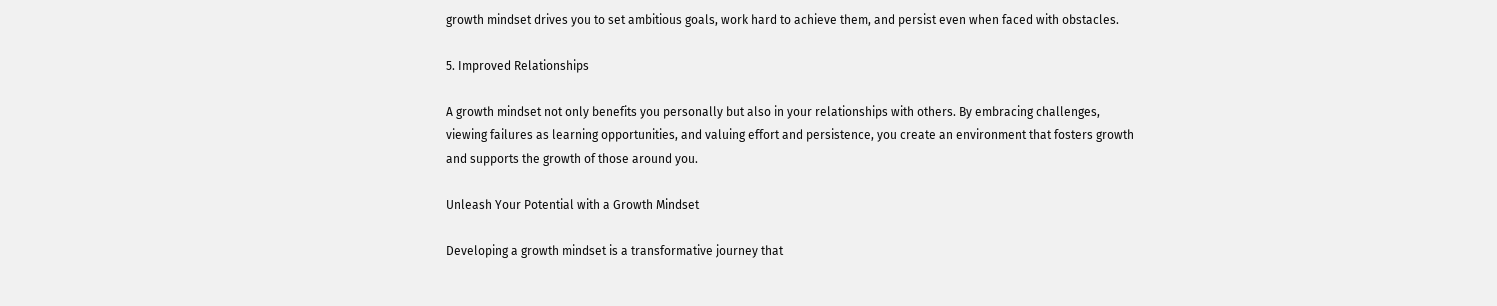growth mindset drives you to set ambitious goals, work hard to achieve them, and persist even when faced with obstacles.

5. Improved Relationships

A growth mindset not only benefits you personally but also in your relationships with others. By embracing challenges, viewing failures as learning opportunities, and valuing effort and persistence, you create an environment that fosters growth and supports the growth of those around you.

Unleash Your Potential with a Growth Mindset

Developing a growth mindset is a transformative journey that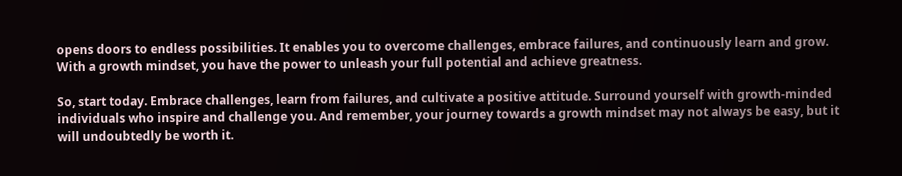opens doors to endless possibilities. It enables you to overcome challenges, embrace failures, and continuously learn and grow. With a growth mindset, you have the power to unleash your full potential and achieve greatness.

So, start today. Embrace challenges, learn from failures, and cultivate a positive attitude. Surround yourself with growth-minded individuals who inspire and challenge you. And remember, your journey towards a growth mindset may not always be easy, but it will undoubtedly be worth it.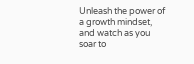Unleash the power of a growth mindset, and watch as you soar to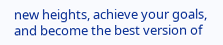new heights, achieve your goals, and become the best version of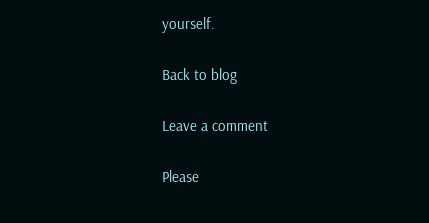yourself.

Back to blog

Leave a comment

Please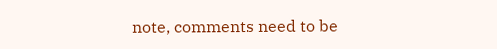note, comments need to be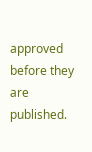approved before they are published.